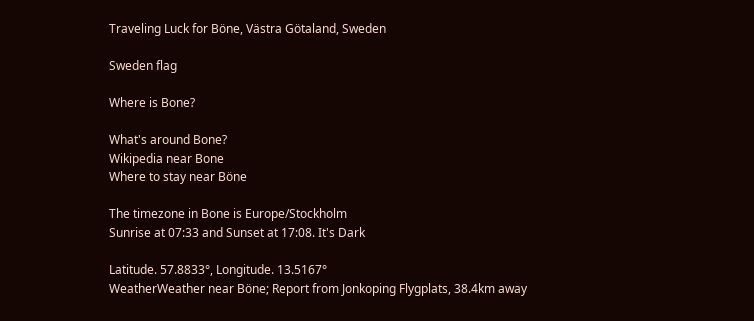Traveling Luck for Böne, Västra Götaland, Sweden

Sweden flag

Where is Bone?

What's around Bone?
Wikipedia near Bone
Where to stay near Böne

The timezone in Bone is Europe/Stockholm
Sunrise at 07:33 and Sunset at 17:08. It's Dark

Latitude. 57.8833°, Longitude. 13.5167°
WeatherWeather near Böne; Report from Jonkoping Flygplats, 38.4km away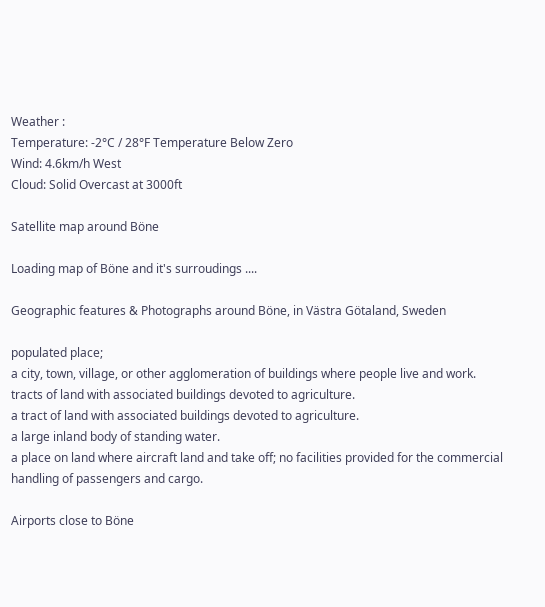Weather :
Temperature: -2°C / 28°F Temperature Below Zero
Wind: 4.6km/h West
Cloud: Solid Overcast at 3000ft

Satellite map around Böne

Loading map of Böne and it's surroudings ....

Geographic features & Photographs around Böne, in Västra Götaland, Sweden

populated place;
a city, town, village, or other agglomeration of buildings where people live and work.
tracts of land with associated buildings devoted to agriculture.
a tract of land with associated buildings devoted to agriculture.
a large inland body of standing water.
a place on land where aircraft land and take off; no facilities provided for the commercial handling of passengers and cargo.

Airports close to Böne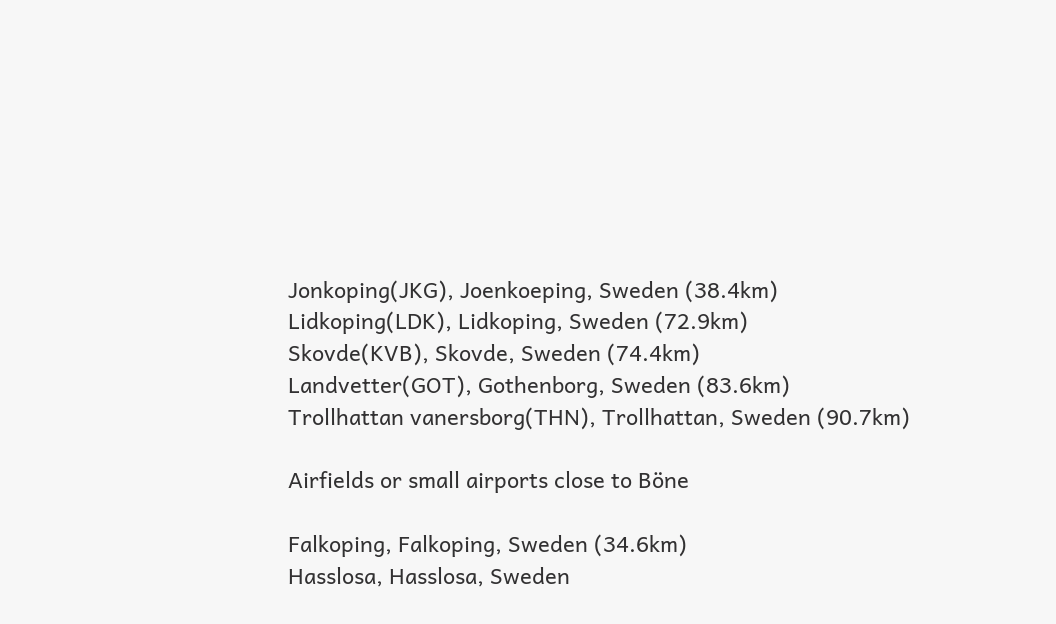Jonkoping(JKG), Joenkoeping, Sweden (38.4km)
Lidkoping(LDK), Lidkoping, Sweden (72.9km)
Skovde(KVB), Skovde, Sweden (74.4km)
Landvetter(GOT), Gothenborg, Sweden (83.6km)
Trollhattan vanersborg(THN), Trollhattan, Sweden (90.7km)

Airfields or small airports close to Böne

Falkoping, Falkoping, Sweden (34.6km)
Hasslosa, Hasslosa, Sweden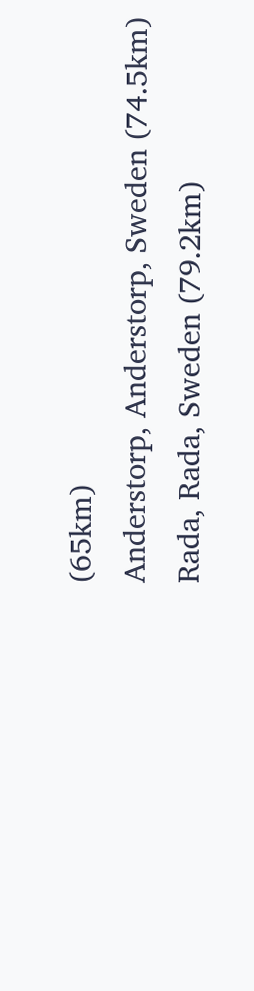(65km)
Anderstorp, Anderstorp, Sweden (74.5km)
Rada, Rada, Sweden (79.2km)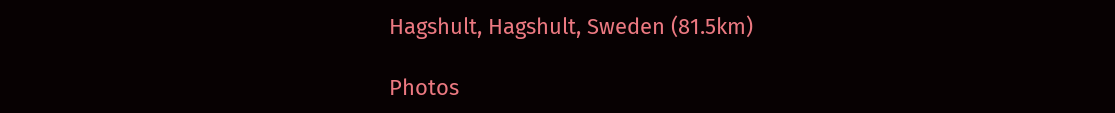Hagshult, Hagshult, Sweden (81.5km)

Photos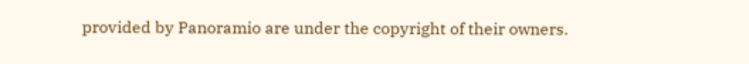provided by Panoramio are under the copyright of their owners.